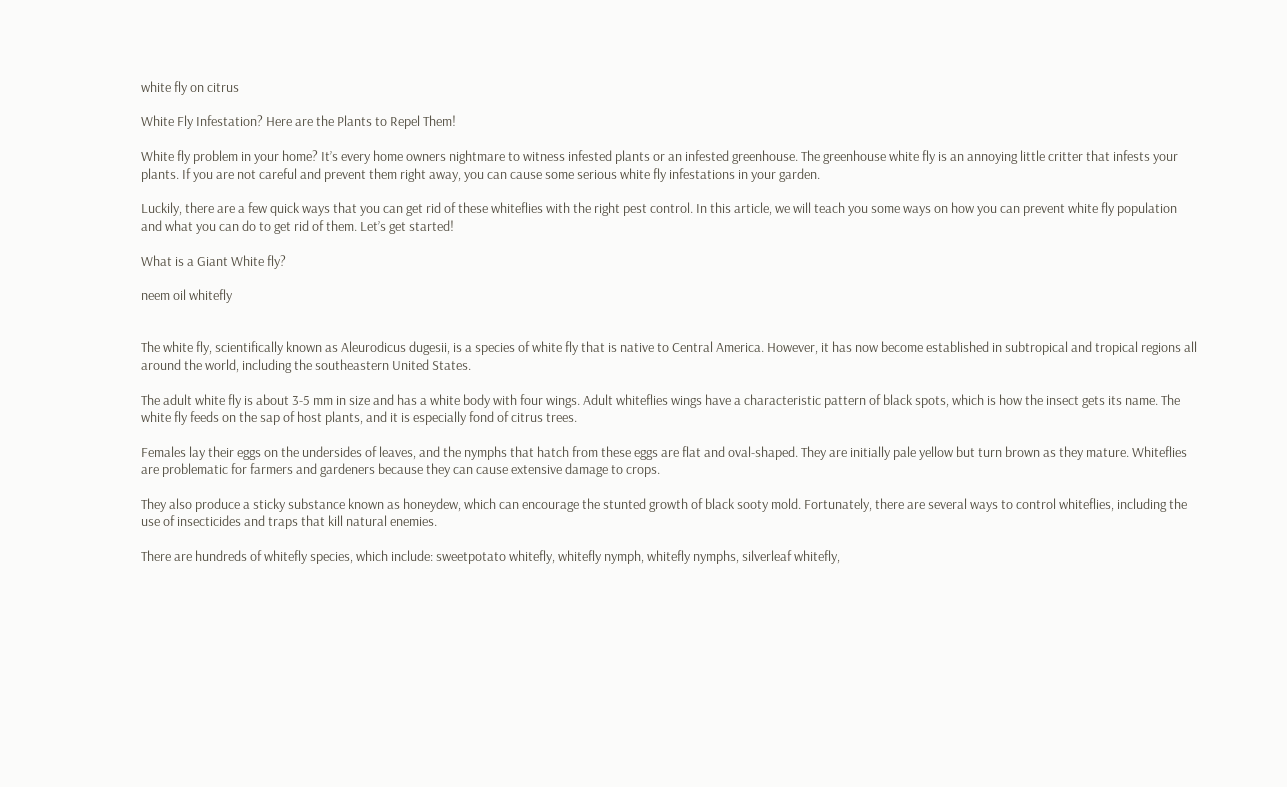white fly on citrus

White Fly Infestation? Here are the Plants to Repel Them!

White fly problem in your home? It’s every home owners nightmare to witness infested plants or an infested greenhouse. The greenhouse white fly is an annoying little critter that infests your plants. If you are not careful and prevent them right away, you can cause some serious white fly infestations in your garden.

Luckily, there are a few quick ways that you can get rid of these whiteflies with the right pest control. In this article, we will teach you some ways on how you can prevent white fly population and what you can do to get rid of them. Let’s get started!

What is a Giant White fly?

neem oil whitefly


The white fly, scientifically known as Aleurodicus dugesii, is a species of white fly that is native to Central America. However, it has now become established in subtropical and tropical regions all around the world, including the southeastern United States.

The adult white fly is about 3-5 mm in size and has a white body with four wings. Adult whiteflies wings have a characteristic pattern of black spots, which is how the insect gets its name. The white fly feeds on the sap of host plants, and it is especially fond of citrus trees.

Females lay their eggs on the undersides of leaves, and the nymphs that hatch from these eggs are flat and oval-shaped. They are initially pale yellow but turn brown as they mature. Whiteflies are problematic for farmers and gardeners because they can cause extensive damage to crops.

They also produce a sticky substance known as honeydew, which can encourage the stunted growth of black sooty mold. Fortunately, there are several ways to control whiteflies, including the use of insecticides and traps that kill natural enemies.

There are hundreds of whitefly species, which include: sweetpotato whitefly, whitefly nymph, whitefly nymphs, silverleaf whitefly,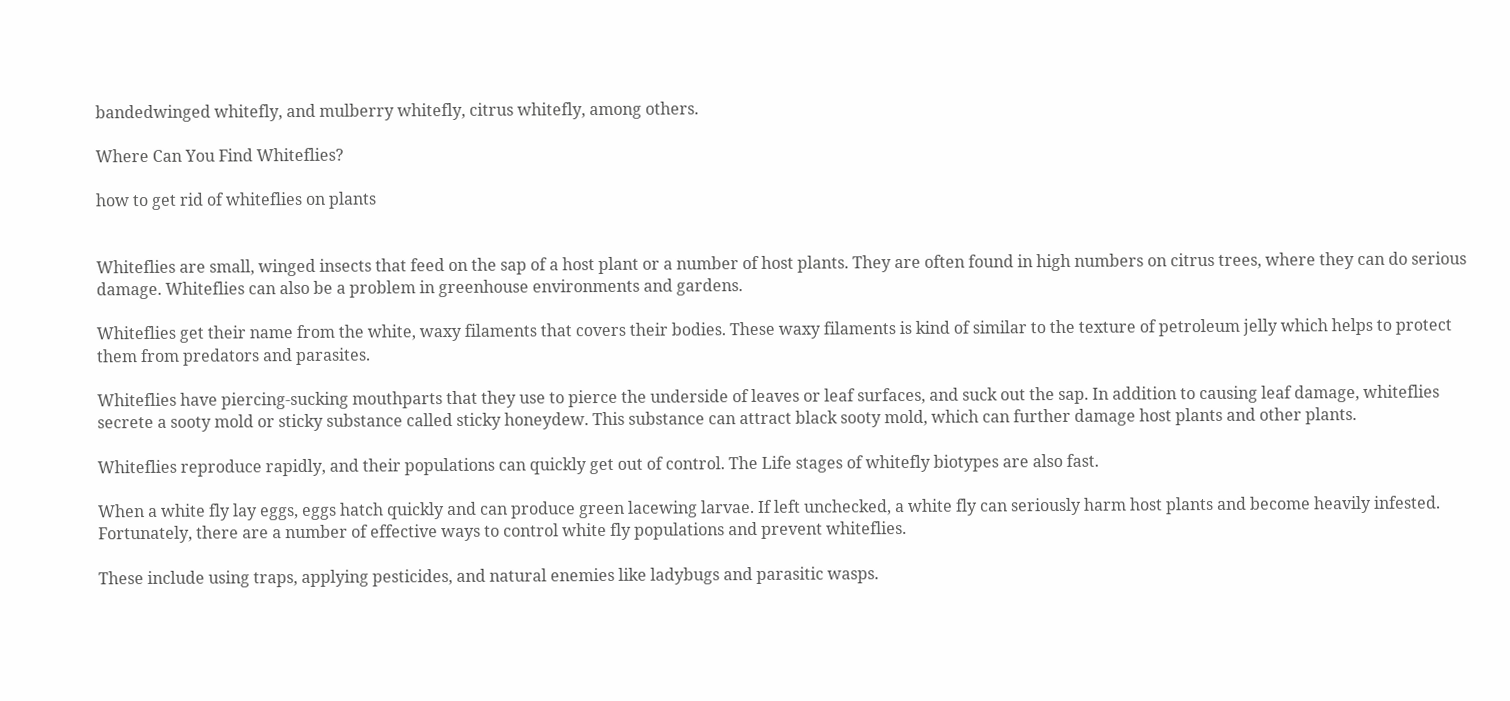bandedwinged whitefly, and mulberry whitefly, citrus whitefly, among others.

Where Can You Find Whiteflies?

how to get rid of whiteflies on plants


Whiteflies are small, winged insects that feed on the sap of a host plant or a number of host plants. They are often found in high numbers on citrus trees, where they can do serious damage. Whiteflies can also be a problem in greenhouse environments and gardens.

Whiteflies get their name from the white, waxy filaments that covers their bodies. These waxy filaments is kind of similar to the texture of petroleum jelly which helps to protect them from predators and parasites.

Whiteflies have piercing-sucking mouthparts that they use to pierce the underside of leaves or leaf surfaces, and suck out the sap. In addition to causing leaf damage, whiteflies secrete a sooty mold or sticky substance called sticky honeydew. This substance can attract black sooty mold, which can further damage host plants and other plants.

Whiteflies reproduce rapidly, and their populations can quickly get out of control. The Life stages of whitefly biotypes are also fast.

When a white fly lay eggs, eggs hatch quickly and can produce green lacewing larvae. If left unchecked, a white fly can seriously harm host plants and become heavily infested. Fortunately, there are a number of effective ways to control white fly populations and prevent whiteflies.

These include using traps, applying pesticides, and natural enemies like ladybugs and parasitic wasps.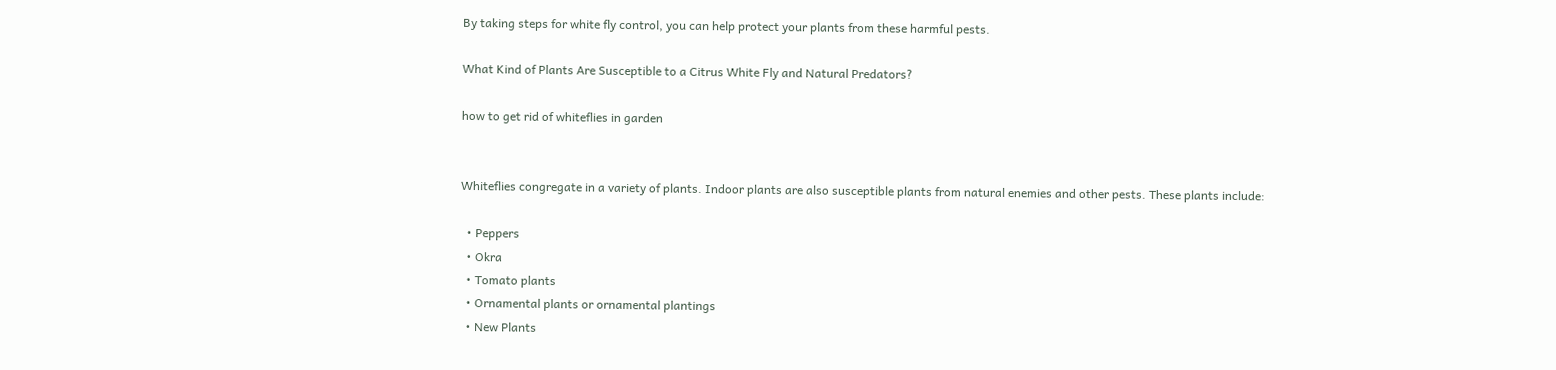By taking steps for white fly control, you can help protect your plants from these harmful pests.

What Kind of Plants Are Susceptible to a Citrus White Fly and Natural Predators?

how to get rid of whiteflies in garden


Whiteflies congregate in a variety of plants. Indoor plants are also susceptible plants from natural enemies and other pests. These plants include:

  • Peppers
  • Okra
  • Tomato plants
  • Ornamental plants or ornamental plantings
  • New Plants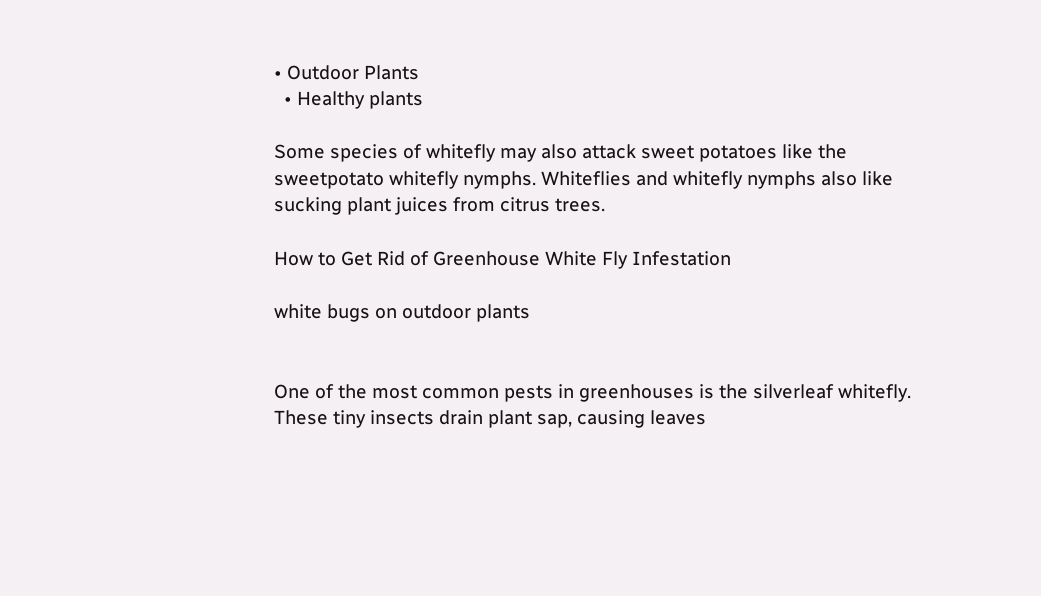• Outdoor Plants
  • Healthy plants

Some species of whitefly may also attack sweet potatoes like the sweetpotato whitefly nymphs. Whiteflies and whitefly nymphs also like sucking plant juices from citrus trees.

How to Get Rid of Greenhouse White Fly Infestation

white bugs on outdoor plants


One of the most common pests in greenhouses is the silverleaf whitefly. These tiny insects drain plant sap, causing leaves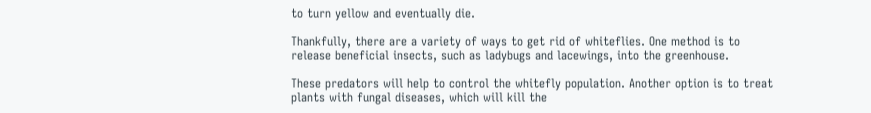to turn yellow and eventually die.

Thankfully, there are a variety of ways to get rid of whiteflies. One method is to release beneficial insects, such as ladybugs and lacewings, into the greenhouse.

These predators will help to control the whitefly population. Another option is to treat plants with fungal diseases, which will kill the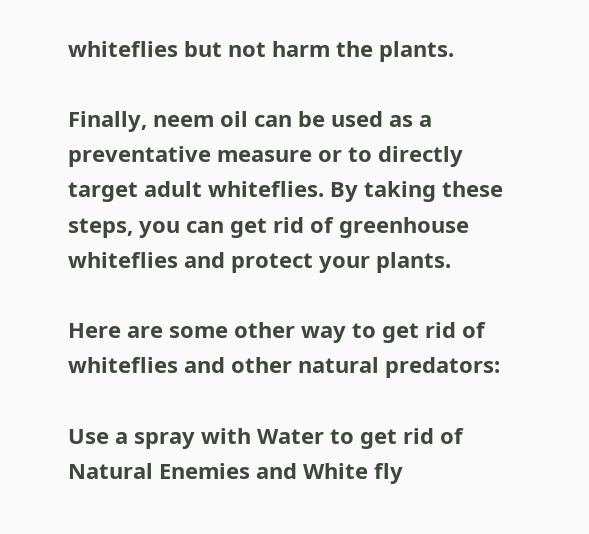whiteflies but not harm the plants.

Finally, neem oil can be used as a preventative measure or to directly target adult whiteflies. By taking these steps, you can get rid of greenhouse whiteflies and protect your plants.

Here are some other way to get rid of whiteflies and other natural predators:

Use a spray with Water to get rid of Natural Enemies and White fly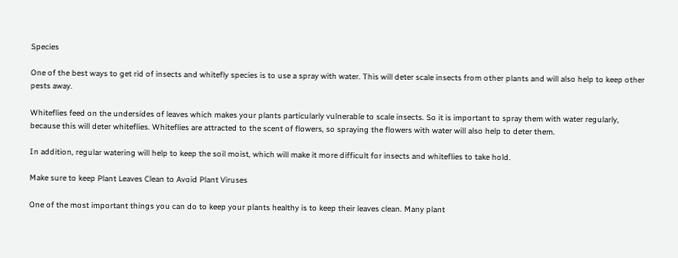Species

One of the best ways to get rid of insects and whitefly species is to use a spray with water. This will deter scale insects from other plants and will also help to keep other pests away.

Whiteflies feed on the undersides of leaves which makes your plants particularly vulnerable to scale insects. So it is important to spray them with water regularly, because this will deter whiteflies. Whiteflies are attracted to the scent of flowers, so spraying the flowers with water will also help to deter them.

In addition, regular watering will help to keep the soil moist, which will make it more difficult for insects and whiteflies to take hold.

Make sure to keep Plant Leaves Clean to Avoid Plant Viruses

One of the most important things you can do to keep your plants healthy is to keep their leaves clean. Many plant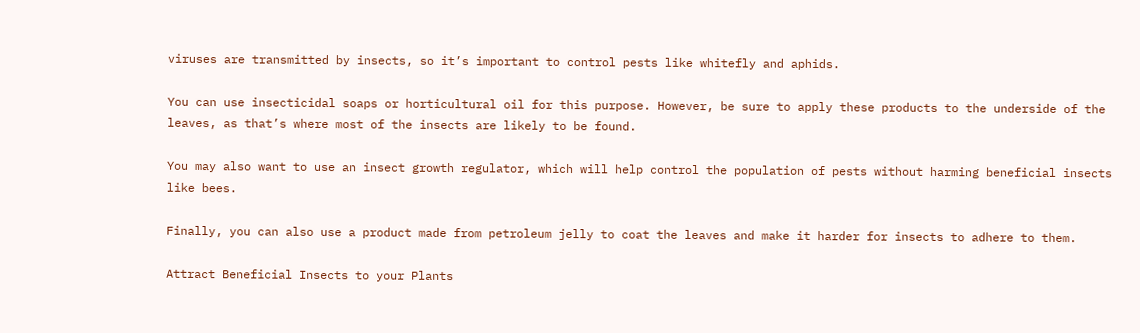viruses are transmitted by insects, so it’s important to control pests like whitefly and aphids.

You can use insecticidal soaps or horticultural oil for this purpose. However, be sure to apply these products to the underside of the leaves, as that’s where most of the insects are likely to be found.

You may also want to use an insect growth regulator, which will help control the population of pests without harming beneficial insects like bees.

Finally, you can also use a product made from petroleum jelly to coat the leaves and make it harder for insects to adhere to them.

Attract Beneficial Insects to your Plants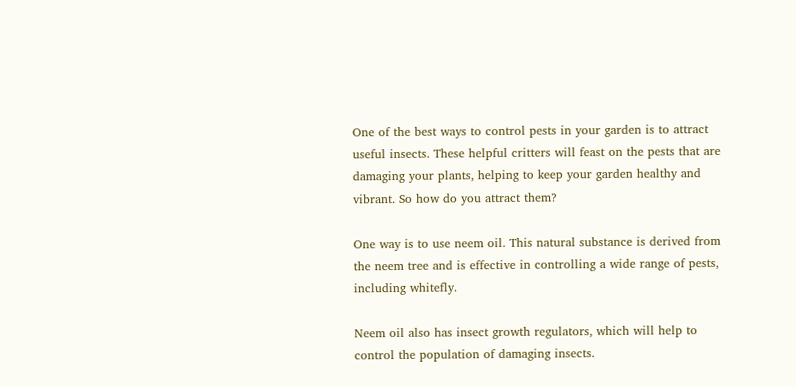One of the best ways to control pests in your garden is to attract useful insects. These helpful critters will feast on the pests that are damaging your plants, helping to keep your garden healthy and vibrant. So how do you attract them?

One way is to use neem oil. This natural substance is derived from the neem tree and is effective in controlling a wide range of pests, including whitefly.

Neem oil also has insect growth regulators, which will help to control the population of damaging insects.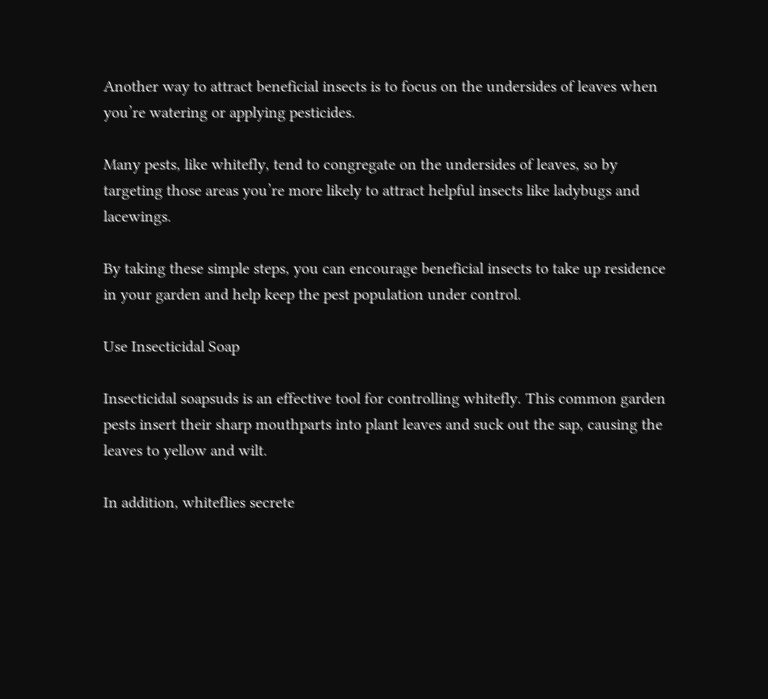Another way to attract beneficial insects is to focus on the undersides of leaves when you’re watering or applying pesticides.

Many pests, like whitefly, tend to congregate on the undersides of leaves, so by targeting those areas you’re more likely to attract helpful insects like ladybugs and lacewings.

By taking these simple steps, you can encourage beneficial insects to take up residence in your garden and help keep the pest population under control.

Use Insecticidal Soap

Insecticidal soapsuds is an effective tool for controlling whitefly. This common garden pests insert their sharp mouthparts into plant leaves and suck out the sap, causing the leaves to yellow and wilt.

In addition, whiteflies secrete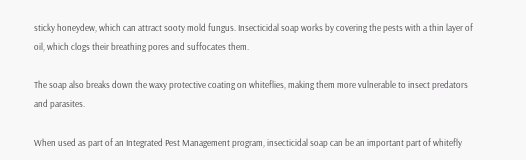sticky honeydew, which can attract sooty mold fungus. Insecticidal soap works by covering the pests with a thin layer of oil, which clogs their breathing pores and suffocates them.

The soap also breaks down the waxy protective coating on whiteflies, making them more vulnerable to insect predators and parasites.

When used as part of an Integrated Pest Management program, insecticidal soap can be an important part of whitefly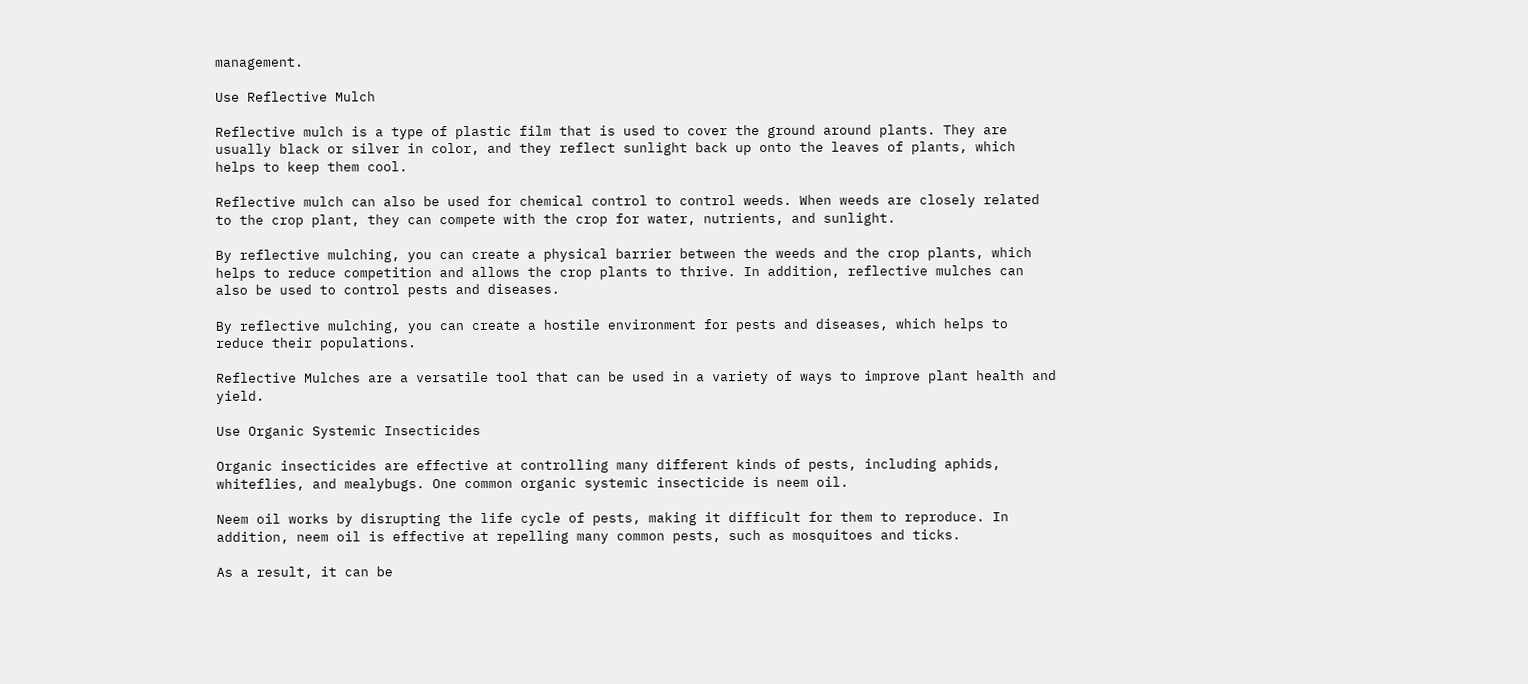management.

Use Reflective Mulch

Reflective mulch is a type of plastic film that is used to cover the ground around plants. They are usually black or silver in color, and they reflect sunlight back up onto the leaves of plants, which helps to keep them cool.

Reflective mulch can also be used for chemical control to control weeds. When weeds are closely related to the crop plant, they can compete with the crop for water, nutrients, and sunlight.

By reflective mulching, you can create a physical barrier between the weeds and the crop plants, which helps to reduce competition and allows the crop plants to thrive. In addition, reflective mulches can also be used to control pests and diseases.

By reflective mulching, you can create a hostile environment for pests and diseases, which helps to reduce their populations.

Reflective Mulches are a versatile tool that can be used in a variety of ways to improve plant health and yield.

Use Organic Systemic Insecticides

Organic insecticides are effective at controlling many different kinds of pests, including aphids, whiteflies, and mealybugs. One common organic systemic insecticide is neem oil.

Neem oil works by disrupting the life cycle of pests, making it difficult for them to reproduce. In addition, neem oil is effective at repelling many common pests, such as mosquitoes and ticks.

As a result, it can be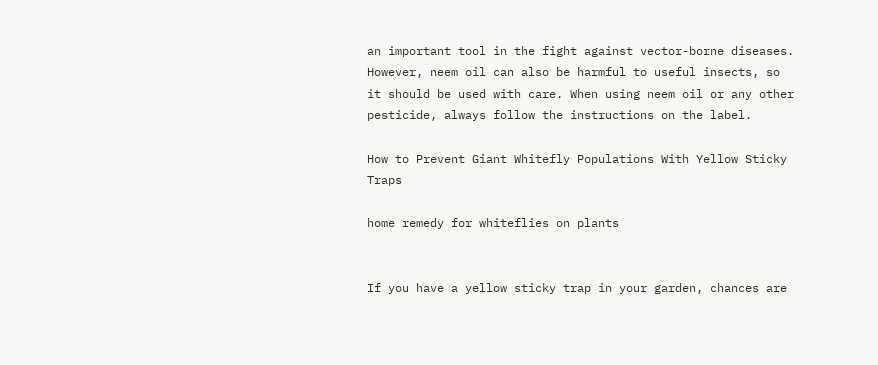an important tool in the fight against vector-borne diseases. However, neem oil can also be harmful to useful insects, so it should be used with care. When using neem oil or any other pesticide, always follow the instructions on the label.

How to Prevent Giant Whitefly Populations With Yellow Sticky Traps

home remedy for whiteflies on plants


If you have a yellow sticky trap in your garden, chances are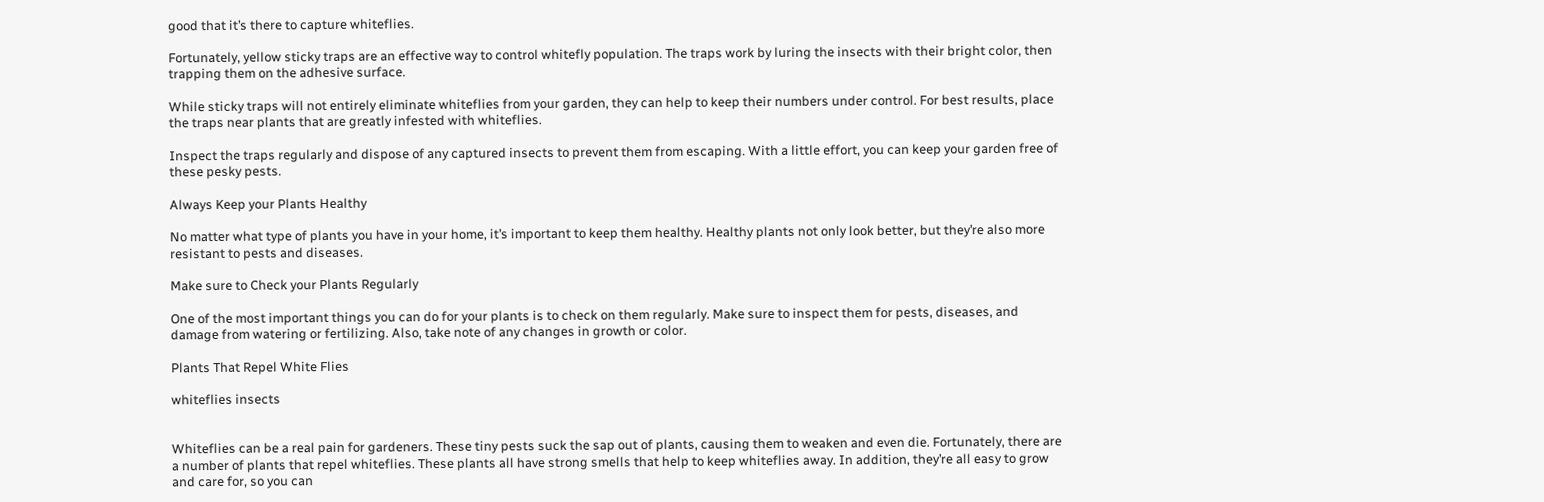good that it’s there to capture whiteflies.

Fortunately, yellow sticky traps are an effective way to control whitefly population. The traps work by luring the insects with their bright color, then trapping them on the adhesive surface.

While sticky traps will not entirely eliminate whiteflies from your garden, they can help to keep their numbers under control. For best results, place the traps near plants that are greatly infested with whiteflies.

Inspect the traps regularly and dispose of any captured insects to prevent them from escaping. With a little effort, you can keep your garden free of these pesky pests.

Always Keep your Plants Healthy

No matter what type of plants you have in your home, it’s important to keep them healthy. Healthy plants not only look better, but they’re also more resistant to pests and diseases.

Make sure to Check your Plants Regularly

One of the most important things you can do for your plants is to check on them regularly. Make sure to inspect them for pests, diseases, and damage from watering or fertilizing. Also, take note of any changes in growth or color.

Plants That Repel White Flies

whiteflies insects


Whiteflies can be a real pain for gardeners. These tiny pests suck the sap out of plants, causing them to weaken and even die. Fortunately, there are a number of plants that repel whiteflies. These plants all have strong smells that help to keep whiteflies away. In addition, they’re all easy to grow and care for, so you can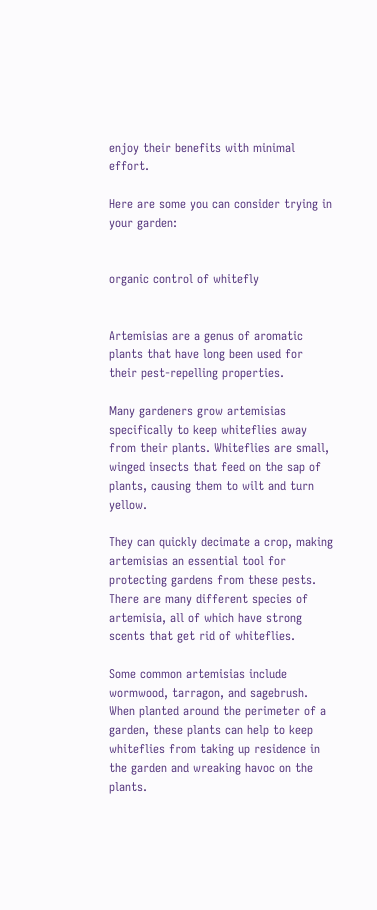enjoy their benefits with minimal effort.

Here are some you can consider trying in your garden:


organic control of whitefly


Artemisias are a genus of aromatic plants that have long been used for their pest-repelling properties.

Many gardeners grow artemisias specifically to keep whiteflies away from their plants. Whiteflies are small, winged insects that feed on the sap of plants, causing them to wilt and turn yellow.

They can quickly decimate a crop, making artemisias an essential tool for protecting gardens from these pests. There are many different species of artemisia, all of which have strong scents that get rid of whiteflies.

Some common artemisias include wormwood, tarragon, and sagebrush. When planted around the perimeter of a garden, these plants can help to keep whiteflies from taking up residence in the garden and wreaking havoc on the plants.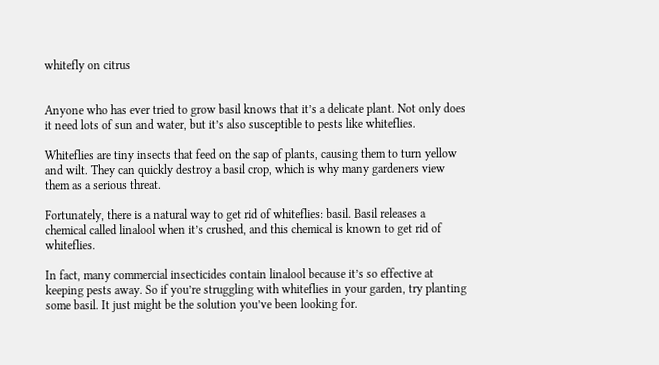whitefly on citrus


Anyone who has ever tried to grow basil knows that it’s a delicate plant. Not only does it need lots of sun and water, but it’s also susceptible to pests like whiteflies.

Whiteflies are tiny insects that feed on the sap of plants, causing them to turn yellow and wilt. They can quickly destroy a basil crop, which is why many gardeners view them as a serious threat.

Fortunately, there is a natural way to get rid of whiteflies: basil. Basil releases a chemical called linalool when it’s crushed, and this chemical is known to get rid of whiteflies.

In fact, many commercial insecticides contain linalool because it’s so effective at keeping pests away. So if you’re struggling with whiteflies in your garden, try planting some basil. It just might be the solution you’ve been looking for.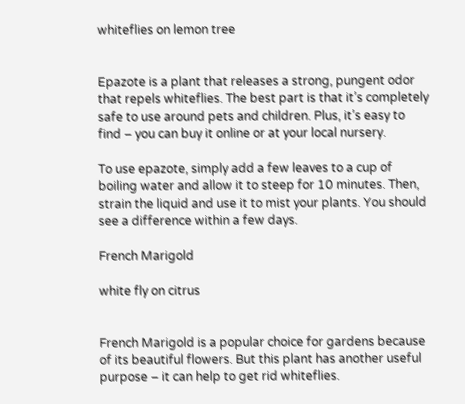whiteflies on lemon tree


Epazote is a plant that releases a strong, pungent odor that repels whiteflies. The best part is that it’s completely safe to use around pets and children. Plus, it’s easy to find – you can buy it online or at your local nursery.

To use epazote, simply add a few leaves to a cup of boiling water and allow it to steep for 10 minutes. Then, strain the liquid and use it to mist your plants. You should see a difference within a few days.

French Marigold

white fly on citrus


French Marigold is a popular choice for gardens because of its beautiful flowers. But this plant has another useful purpose – it can help to get rid whiteflies.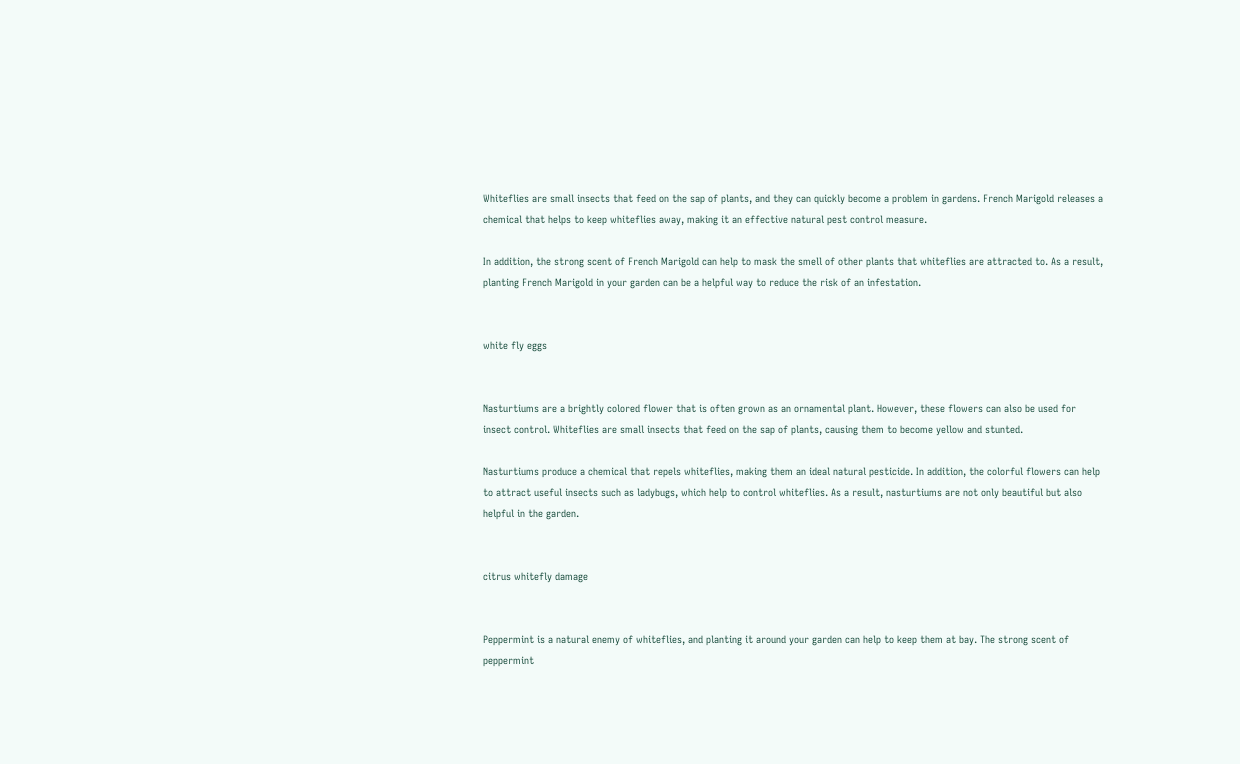Whiteflies are small insects that feed on the sap of plants, and they can quickly become a problem in gardens. French Marigold releases a chemical that helps to keep whiteflies away, making it an effective natural pest control measure.

In addition, the strong scent of French Marigold can help to mask the smell of other plants that whiteflies are attracted to. As a result, planting French Marigold in your garden can be a helpful way to reduce the risk of an infestation.


white fly eggs


Nasturtiums are a brightly colored flower that is often grown as an ornamental plant. However, these flowers can also be used for insect control. Whiteflies are small insects that feed on the sap of plants, causing them to become yellow and stunted.

Nasturtiums produce a chemical that repels whiteflies, making them an ideal natural pesticide. In addition, the colorful flowers can help to attract useful insects such as ladybugs, which help to control whiteflies. As a result, nasturtiums are not only beautiful but also helpful in the garden.


citrus whitefly damage


Peppermint is a natural enemy of whiteflies, and planting it around your garden can help to keep them at bay. The strong scent of peppermint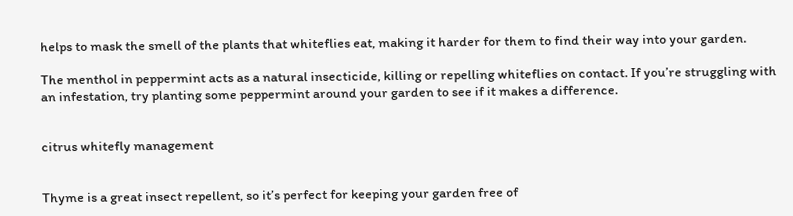helps to mask the smell of the plants that whiteflies eat, making it harder for them to find their way into your garden.

The menthol in peppermint acts as a natural insecticide, killing or repelling whiteflies on contact. If you’re struggling with an infestation, try planting some peppermint around your garden to see if it makes a difference.


citrus whitefly management


Thyme is a great insect repellent, so it’s perfect for keeping your garden free of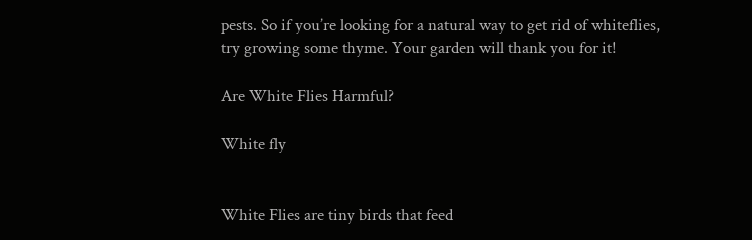pests. So if you’re looking for a natural way to get rid of whiteflies, try growing some thyme. Your garden will thank you for it!

Are White Flies Harmful?

White fly


White Flies are tiny birds that feed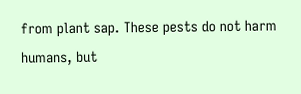from plant sap. These pests do not harm humans, but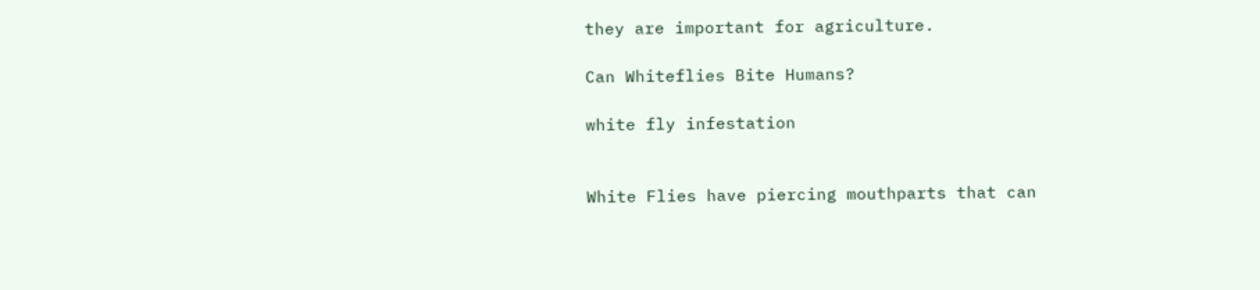they are important for agriculture.

Can Whiteflies Bite Humans?

white fly infestation


White Flies have piercing mouthparts that can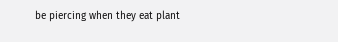be piercing when they eat plant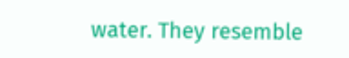water. They resemble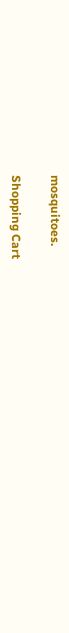mosquitoes.

Shopping Cart